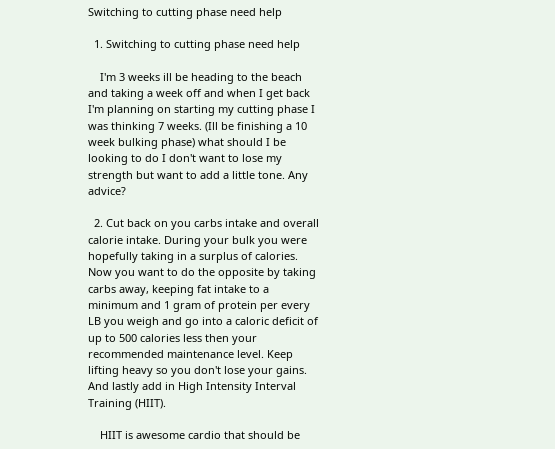Switching to cutting phase need help

  1. Switching to cutting phase need help

    I'm 3 weeks ill be heading to the beach and taking a week off and when I get back I'm planning on starting my cutting phase I was thinking 7 weeks. (Ill be finishing a 10 week bulking phase) what should I be looking to do I don't want to lose my strength but want to add a little tone. Any advice?

  2. Cut back on you carbs intake and overall calorie intake. During your bulk you were hopefully taking in a surplus of calories. Now you want to do the opposite by taking carbs away, keeping fat intake to a minimum and 1 gram of protein per every LB you weigh and go into a caloric deficit of up to 500 calories less then your recommended maintenance level. Keep lifting heavy so you don't lose your gains. And lastly add in High Intensity Interval Training (HIIT).

    HIIT is awesome cardio that should be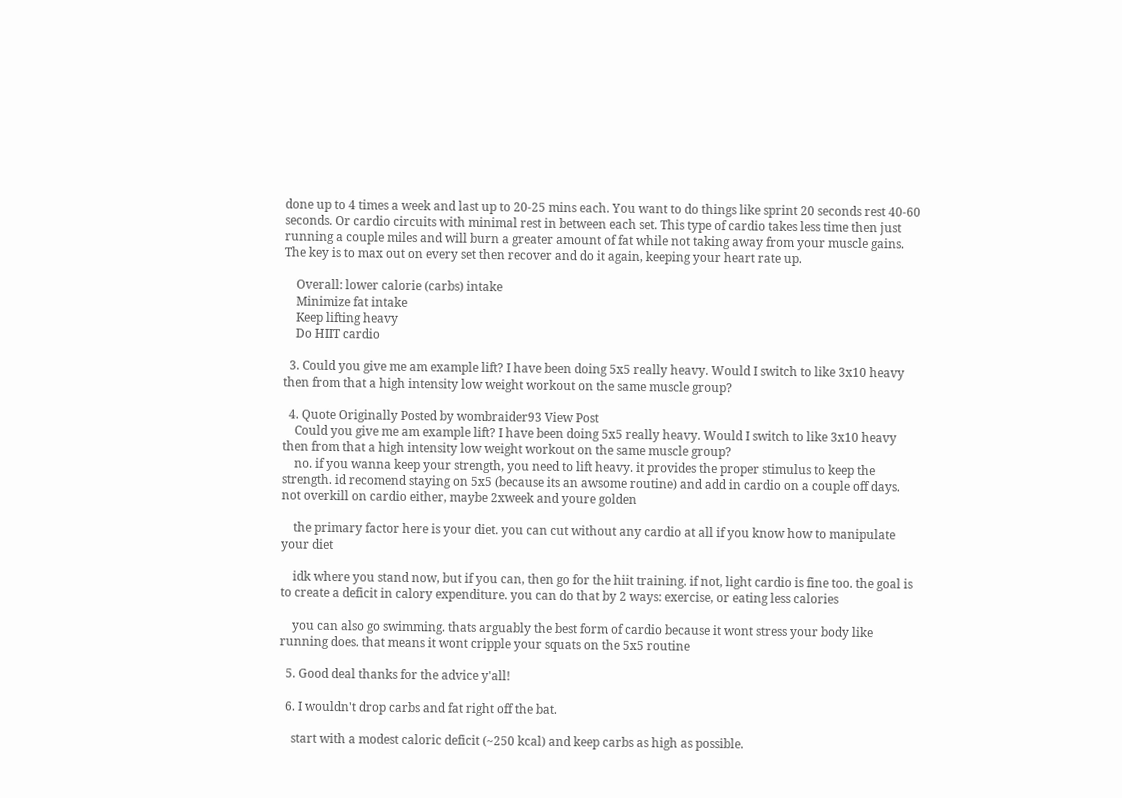done up to 4 times a week and last up to 20-25 mins each. You want to do things like sprint 20 seconds rest 40-60 seconds. Or cardio circuits with minimal rest in between each set. This type of cardio takes less time then just running a couple miles and will burn a greater amount of fat while not taking away from your muscle gains. The key is to max out on every set then recover and do it again, keeping your heart rate up.

    Overall: lower calorie (carbs) intake
    Minimize fat intake
    Keep lifting heavy
    Do HIIT cardio

  3. Could you give me am example lift? I have been doing 5x5 really heavy. Would I switch to like 3x10 heavy then from that a high intensity low weight workout on the same muscle group?

  4. Quote Originally Posted by wombraider93 View Post
    Could you give me am example lift? I have been doing 5x5 really heavy. Would I switch to like 3x10 heavy then from that a high intensity low weight workout on the same muscle group?
    no. if you wanna keep your strength, you need to lift heavy. it provides the proper stimulus to keep the strength. id recomend staying on 5x5 (because its an awsome routine) and add in cardio on a couple off days. not overkill on cardio either, maybe 2xweek and youre golden

    the primary factor here is your diet. you can cut without any cardio at all if you know how to manipulate your diet

    idk where you stand now, but if you can, then go for the hiit training. if not, light cardio is fine too. the goal is to create a deficit in calory expenditure. you can do that by 2 ways: exercise, or eating less calories

    you can also go swimming. thats arguably the best form of cardio because it wont stress your body like running does. that means it wont cripple your squats on the 5x5 routine

  5. Good deal thanks for the advice y'all!

  6. I wouldn't drop carbs and fat right off the bat.

    start with a modest caloric deficit (~250 kcal) and keep carbs as high as possible.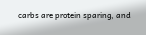carbs are protein sparing, and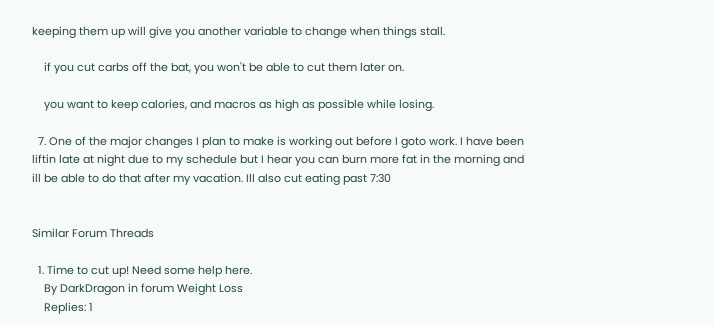keeping them up will give you another variable to change when things stall.

    if you cut carbs off the bat, you won't be able to cut them later on.

    you want to keep calories, and macros as high as possible while losing.

  7. One of the major changes I plan to make is working out before I goto work. I have been liftin late at night due to my schedule but I hear you can burn more fat in the morning and ill be able to do that after my vacation. Ill also cut eating past 7:30


Similar Forum Threads

  1. Time to cut up! Need some help here.
    By DarkDragon in forum Weight Loss
    Replies: 1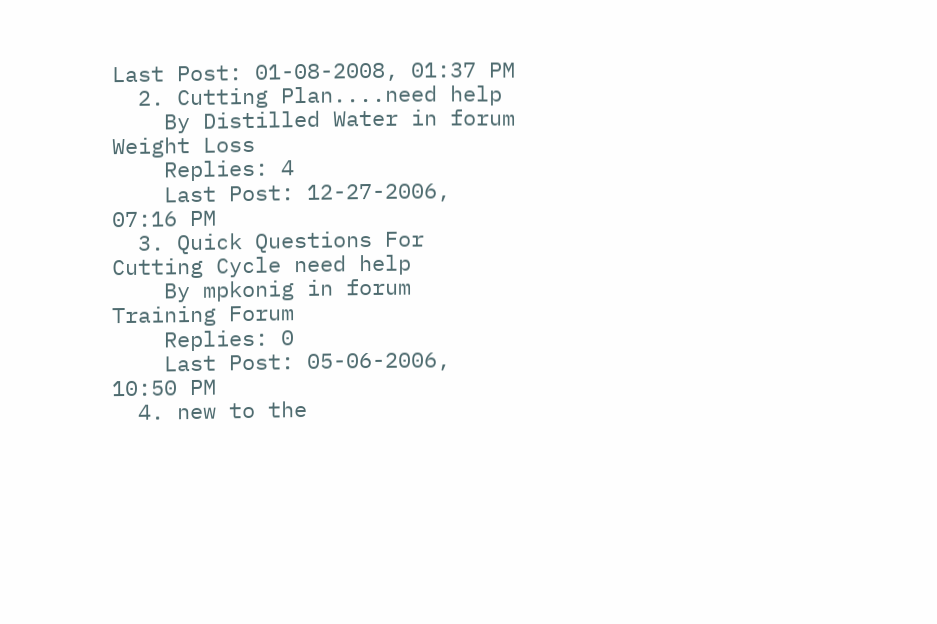Last Post: 01-08-2008, 01:37 PM
  2. Cutting Plan....need help
    By Distilled Water in forum Weight Loss
    Replies: 4
    Last Post: 12-27-2006, 07:16 PM
  3. Quick Questions For Cutting Cycle need help
    By mpkonig in forum Training Forum
    Replies: 0
    Last Post: 05-06-2006, 10:50 PM
  4. new to the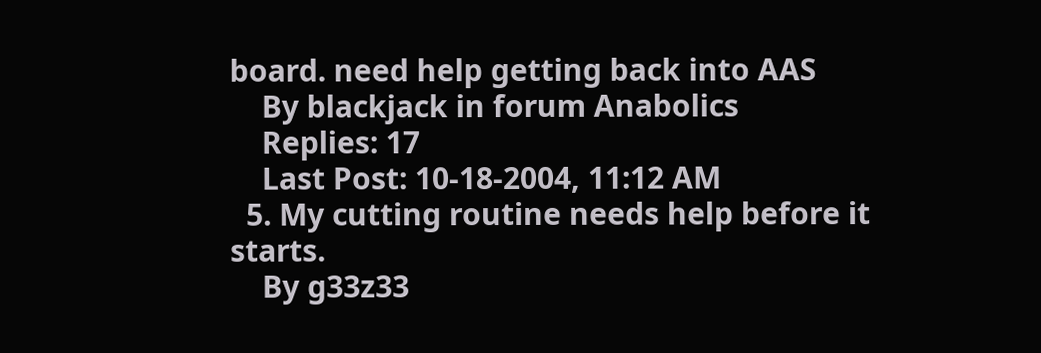board. need help getting back into AAS
    By blackjack in forum Anabolics
    Replies: 17
    Last Post: 10-18-2004, 11:12 AM
  5. My cutting routine needs help before it starts.
    By g33z33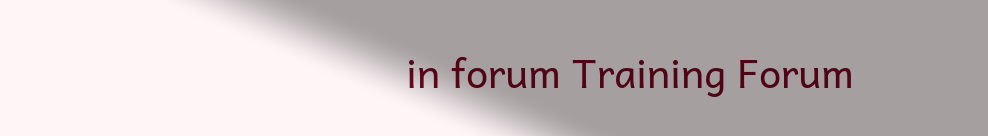in forum Training Forum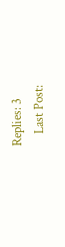Replies: 3
    Last Post: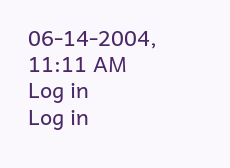06-14-2004, 11:11 AM
Log in
Log in